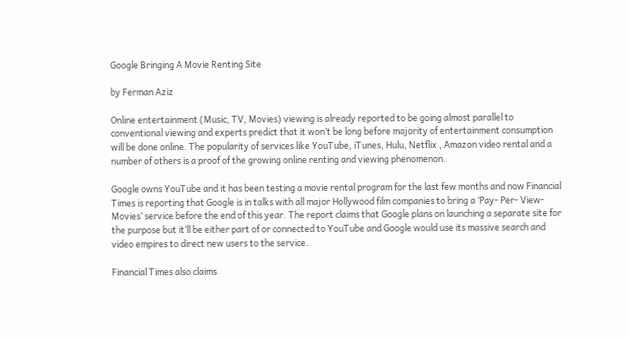Google Bringing A Movie Renting Site

by Ferman Aziz

Online entertainment (Music, TV, Movies) viewing is already reported to be going almost parallel to conventional viewing and experts predict that it won’t be long before majority of entertainment consumption will be done online. The popularity of services like YouTube, iTunes, Hulu, Netflix , Amazon video rental and a number of others is a proof of the growing online renting and viewing phenomenon.

Google owns YouTube and it has been testing a movie rental program for the last few months and now Financial Times is reporting that Google is in talks with all major Hollywood film companies to bring a ‘Pay- Per- View- Movies’ service before the end of this year. The report claims that Google plans on launching a separate site for the purpose but it’ll be either part of or connected to YouTube and Google would use its massive search and video empires to direct new users to the service.

Financial Times also claims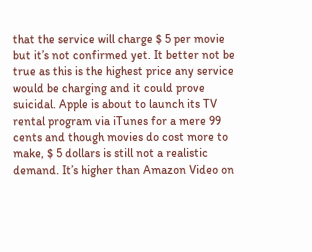that the service will charge $ 5 per movie but it’s not confirmed yet. It better not be true as this is the highest price any service would be charging and it could prove suicidal. Apple is about to launch its TV rental program via iTunes for a mere 99 cents and though movies do cost more to make, $ 5 dollars is still not a realistic demand. It’s higher than Amazon Video on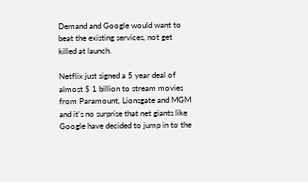Demand and Google would want to beat the existing services, not get killed at launch.

Netflix just signed a 5 year deal of almost $ 1 billion to stream movies from Paramount, Lionsgate and MGM and it’s no surprise that net giants like Google have decided to jump in to the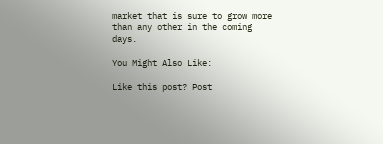market that is sure to grow more than any other in the coming days.

You Might Also Like:

Like this post? Post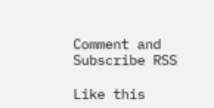Comment and Subscribe RSS

Like this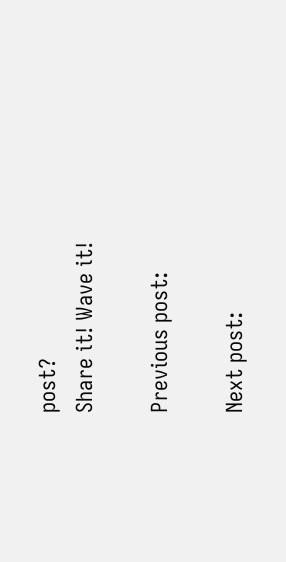post?
Share it! Wave it!

Previous post:

Next post: